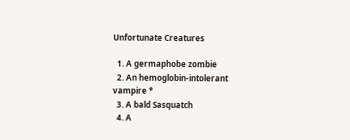Unfortunate Creatures

  1. A germaphobe zombie
  2. An hemoglobin-intolerant vampire *
  3. A bald Sasquatch
  4. A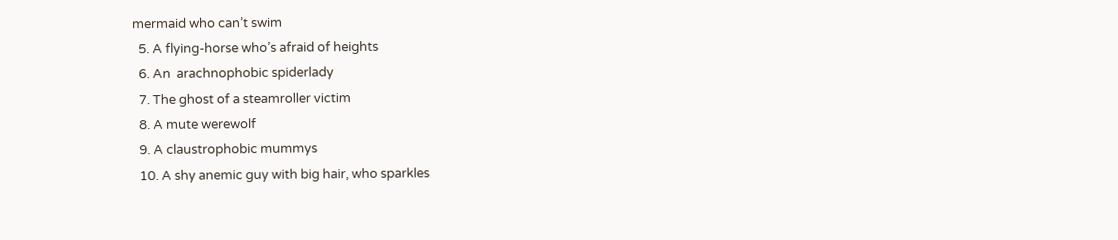mermaid who can’t swim
  5. A flying-horse who’s afraid of heights
  6. An  arachnophobic spiderlady
  7. The ghost of a steamroller victim
  8. A mute werewolf
  9. A claustrophobic mummys
  10. A shy anemic guy with big hair, who sparkles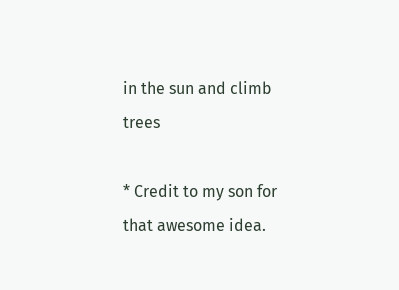in the sun and climb trees

* Credit to my son for that awesome idea.